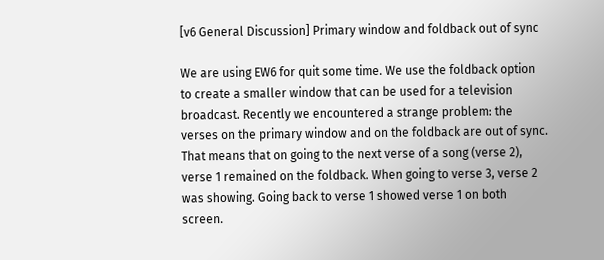[v6 General Discussion] Primary window and foldback out of sync

We are using EW6 for quit some time. We use the foldback option to create a smaller window that can be used for a television broadcast. Recently we encountered a strange problem: the verses on the primary window and on the foldback are out of sync. That means that on going to the next verse of a song (verse 2), verse 1 remained on the foldback. When going to verse 3, verse 2 was showing. Going back to verse 1 showed verse 1 on both screen.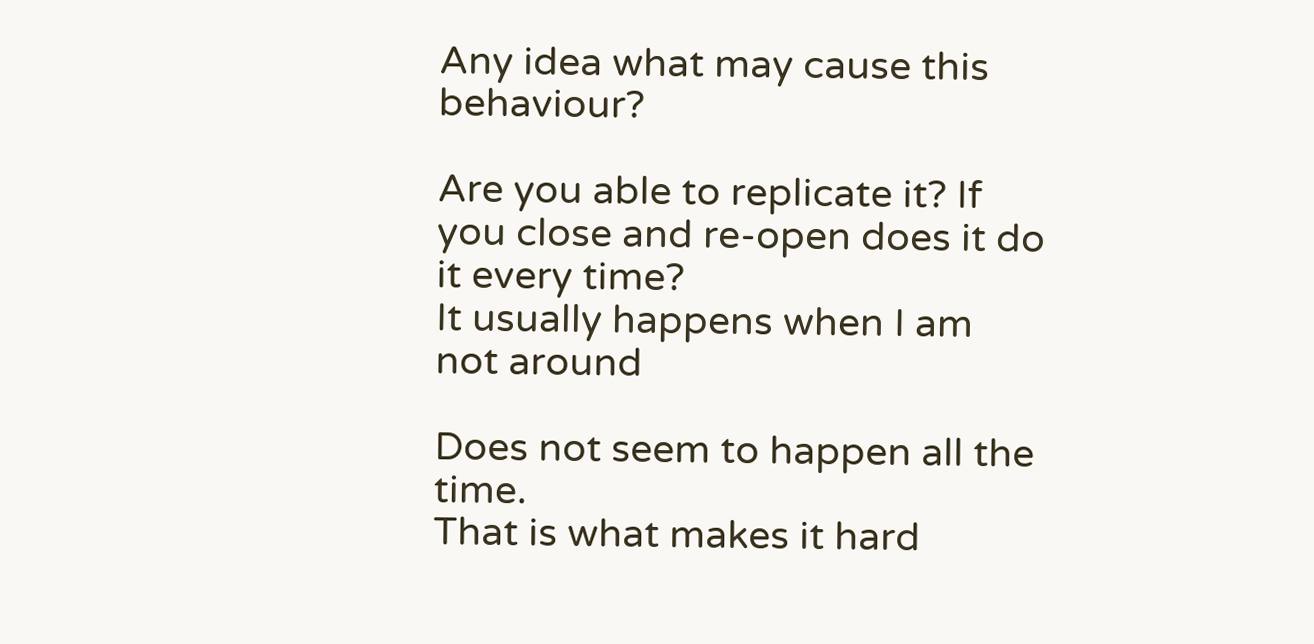Any idea what may cause this behaviour?

Are you able to replicate it? If you close and re-open does it do it every time?
It usually happens when I am not around

Does not seem to happen all the time.
That is what makes it hard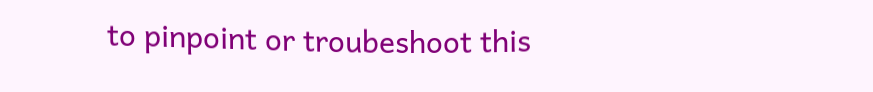to pinpoint or troubeshoot this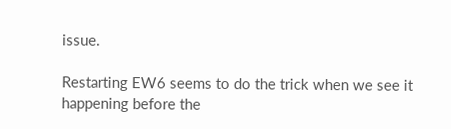issue.

Restarting EW6 seems to do the trick when we see it happening before the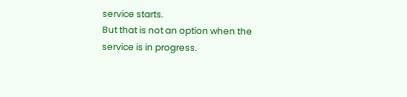service starts.
But that is not an option when the service is in progress.